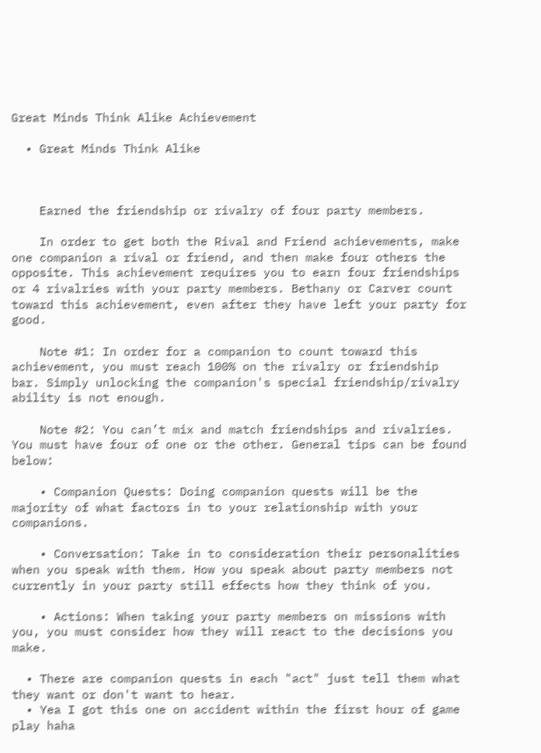Great Minds Think Alike Achievement

  • Great Minds Think Alike



    Earned the friendship or rivalry of four party members.

    In order to get both the Rival and Friend achievements, make one companion a rival or friend, and then make four others the opposite. This achievement requires you to earn four friendships or 4 rivalries with your party members. Bethany or Carver count toward this achievement, even after they have left your party for good.

    Note #1: In order for a companion to count toward this achievement, you must reach 100% on the rivalry or friendship bar. Simply unlocking the companion's special friendship/rivalry ability is not enough.

    Note #2: You can’t mix and match friendships and rivalries. You must have four of one or the other. General tips can be found below:

    • Companion Quests: Doing companion quests will be the majority of what factors in to your relationship with your companions.

    • Conversation: Take in to consideration their personalities when you speak with them. How you speak about party members not currently in your party still effects how they think of you.

    • Actions: When taking your party members on missions with you, you must consider how they will react to the decisions you make.

  • There are companion quests in each "act" just tell them what they want or don't want to hear.
  • Yea I got this one on accident within the first hour of game play haha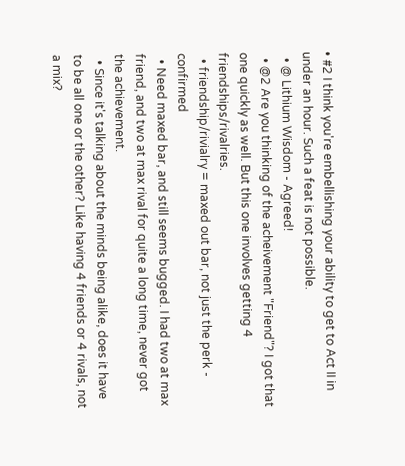• #2 I think you're embellishing your ability to get to Act II in under an hour. Such a feat is not possible.
  • @ Lithium Wisdom - Agreed!
  • @2 Are you thinking of the acheivement "Friend"? I got that one quickly as well. But this one involves getting 4 friendships/rivalries.
  • friendship/rivialry = maxed out bar, not just the perk - confirmed
  • Need maxed bar, and still seems bugged. I had two at max friend, and two at max rival for quite a long time, never got the achievement.
  • Since it's talking about the minds being alike, does it have to be all one or the other? Like having 4 friends or 4 rivals, not a mix?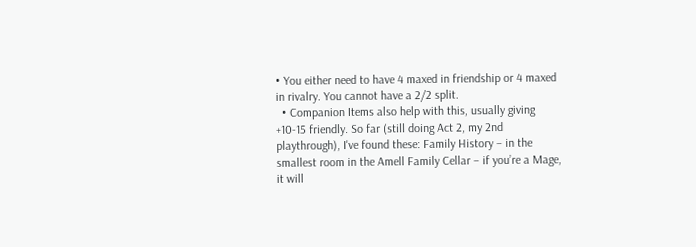• You either need to have 4 maxed in friendship or 4 maxed in rivalry. You cannot have a 2/2 split.
  • Companion Items also help with this, usually giving +10-15 friendly. So far (still doing Act 2, my 2nd playthrough), I've found these: Family History – in the smallest room in the Amell Family Cellar – if you’re a Mage, it will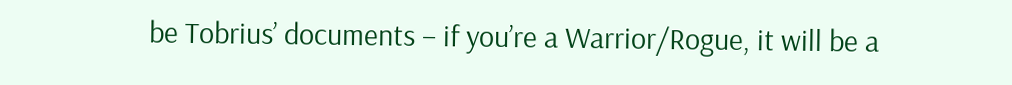be Tobrius’ documents – if you’re a Warrior/Rogue, it will be a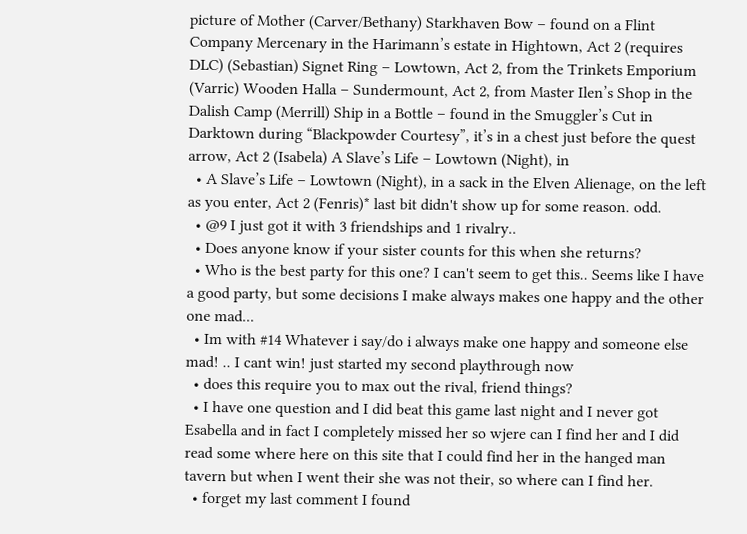picture of Mother (Carver/Bethany) Starkhaven Bow – found on a Flint Company Mercenary in the Harimann’s estate in Hightown, Act 2 (requires DLC) (Sebastian) Signet Ring – Lowtown, Act 2, from the Trinkets Emporium (Varric) Wooden Halla – Sundermount, Act 2, from Master Ilen’s Shop in the Dalish Camp (Merrill) Ship in a Bottle – found in the Smuggler’s Cut in Darktown during “Blackpowder Courtesy”, it’s in a chest just before the quest arrow, Act 2 (Isabela) A Slave’s Life – Lowtown (Night), in
  • A Slave’s Life – Lowtown (Night), in a sack in the Elven Alienage, on the left as you enter, Act 2 (Fenris)* last bit didn't show up for some reason. odd.
  • @9 I just got it with 3 friendships and 1 rivalry..
  • Does anyone know if your sister counts for this when she returns?
  • Who is the best party for this one? I can't seem to get this.. Seems like I have a good party, but some decisions I make always makes one happy and the other one mad...
  • Im with #14 Whatever i say/do i always make one happy and someone else mad! .. I cant win! just started my second playthrough now
  • does this require you to max out the rival, friend things?
  • I have one question and I did beat this game last night and I never got Esabella and in fact I completely missed her so wjere can I find her and I did read some where here on this site that I could find her in the hanged man tavern but when I went their she was not their, so where can I find her.
  • forget my last comment I found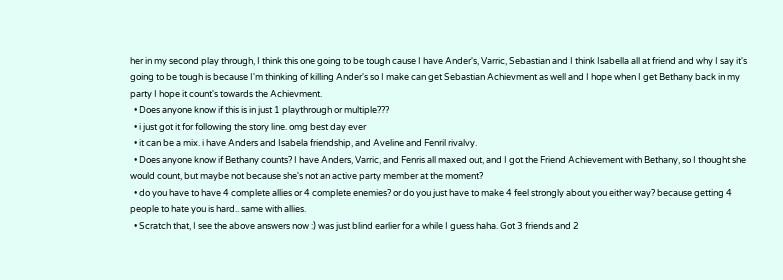her in my second play through, I think this one going to be tough cause I have Ander's, Varric, Sebastian and I think Isabella all at friend and why I say it's going to be tough is because I'm thinking of killing Ander's so I make can get Sebastian Achievment as well and I hope when I get Bethany back in my party I hope it count's towards the Achievment.
  • Does anyone know if this is in just 1 playthrough or multiple???
  • i just got it for following the story line. omg best day ever
  • it can be a mix. i have Anders and Isabela friendship, and Aveline and Fenril rivalvy.
  • Does anyone know if Bethany counts? I have Anders, Varric, and Fenris all maxed out, and I got the Friend Achievement with Bethany, so I thought she would count, but maybe not because she's not an active party member at the moment?
  • do you have to have 4 complete allies or 4 complete enemies? or do you just have to make 4 feel strongly about you either way? because getting 4 people to hate you is hard.. same with allies.
  • Scratch that, I see the above answers now :) was just blind earlier for a while I guess haha. Got 3 friends and 2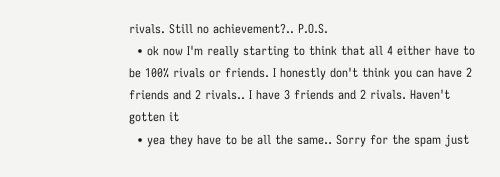rivals. Still no achievement?.. P.O.S.
  • ok now I'm really starting to think that all 4 either have to be 100% rivals or friends. I honestly don't think you can have 2 friends and 2 rivals.. I have 3 friends and 2 rivals. Haven't gotten it
  • yea they have to be all the same.. Sorry for the spam just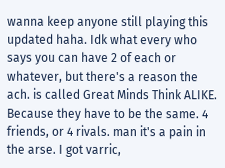wanna keep anyone still playing this updated haha. Idk what every who says you can have 2 of each or whatever, but there's a reason the ach. is called Great Minds Think ALIKE. Because they have to be the same. 4 friends, or 4 rivals. man it's a pain in the arse. I got varric,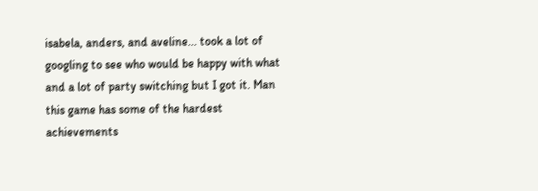isabela, anders, and aveline... took a lot of googling to see who would be happy with what and a lot of party switching but I got it. Man this game has some of the hardest achievements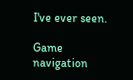I've ever seen.

Game navigation